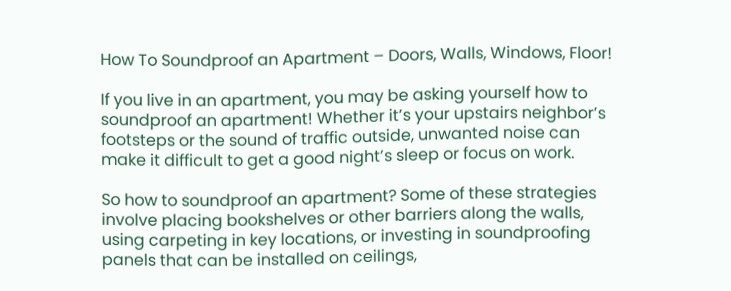How To Soundproof an Apartment – Doors, Walls, Windows, Floor!

If you live in an apartment, you may be asking yourself how to soundproof an apartment! Whether it’s your upstairs neighbor’s footsteps or the sound of traffic outside, unwanted noise can make it difficult to get a good night’s sleep or focus on work.

So how to soundproof an apartment? Some of these strategies involve placing bookshelves or other barriers along the walls, using carpeting in key locations, or investing in soundproofing panels that can be installed on ceilings,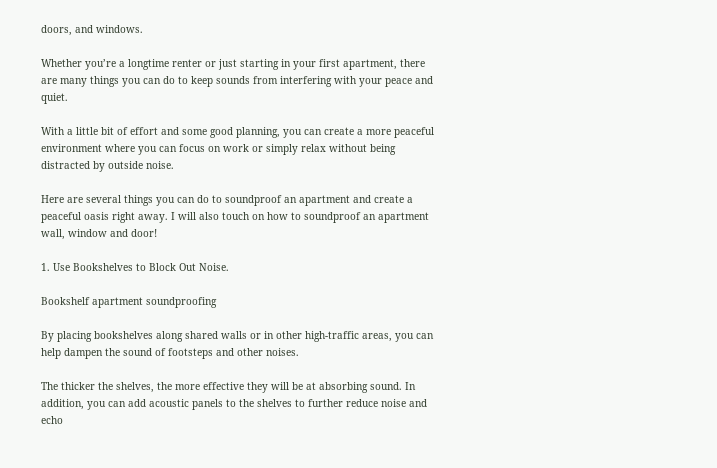doors, and windows.

Whether you’re a longtime renter or just starting in your first apartment, there are many things you can do to keep sounds from interfering with your peace and quiet.

With a little bit of effort and some good planning, you can create a more peaceful environment where you can focus on work or simply relax without being distracted by outside noise.

Here are several things you can do to soundproof an apartment and create a peaceful oasis right away. I will also touch on how to soundproof an apartment wall, window and door!

1. Use Bookshelves to Block Out Noise.

Bookshelf apartment soundproofing

By placing bookshelves along shared walls or in other high-traffic areas, you can help dampen the sound of footsteps and other noises.

The thicker the shelves, the more effective they will be at absorbing sound. In addition, you can add acoustic panels to the shelves to further reduce noise and echo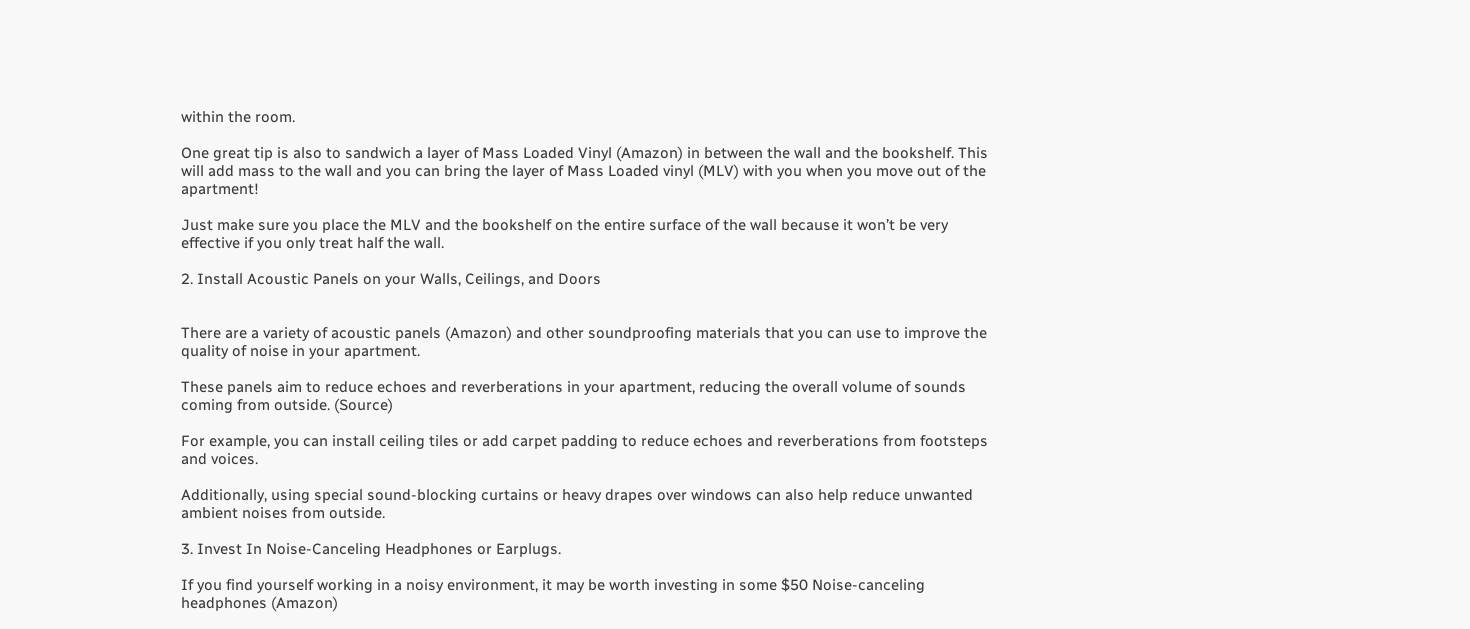within the room.

One great tip is also to sandwich a layer of Mass Loaded Vinyl (Amazon) in between the wall and the bookshelf. This will add mass to the wall and you can bring the layer of Mass Loaded vinyl (MLV) with you when you move out of the apartment!

Just make sure you place the MLV and the bookshelf on the entire surface of the wall because it won’t be very effective if you only treat half the wall.

2. Install Acoustic Panels on your Walls, Ceilings, and Doors


There are a variety of acoustic panels (Amazon) and other soundproofing materials that you can use to improve the quality of noise in your apartment.

These panels aim to reduce echoes and reverberations in your apartment, reducing the overall volume of sounds coming from outside. (Source)

For example, you can install ceiling tiles or add carpet padding to reduce echoes and reverberations from footsteps and voices.

Additionally, using special sound-blocking curtains or heavy drapes over windows can also help reduce unwanted ambient noises from outside.

3. Invest In Noise-Canceling Headphones or Earplugs.

If you find yourself working in a noisy environment, it may be worth investing in some $50 Noise-canceling headphones (Amazon)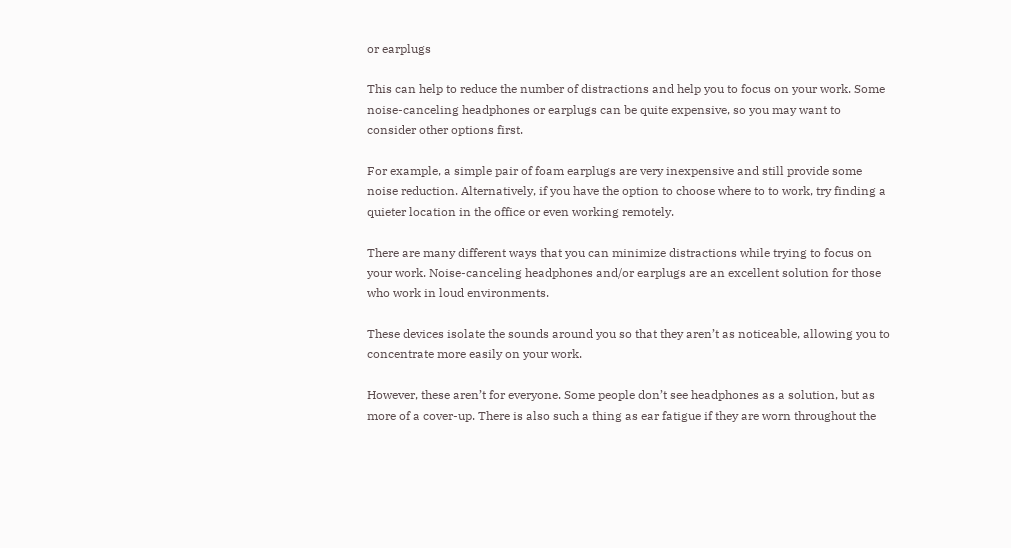or earplugs

This can help to reduce the number of distractions and help you to focus on your work. Some noise-canceling headphones or earplugs can be quite expensive, so you may want to consider other options first.

For example, a simple pair of foam earplugs are very inexpensive and still provide some noise reduction. Alternatively, if you have the option to choose where to to work, try finding a quieter location in the office or even working remotely.

There are many different ways that you can minimize distractions while trying to focus on your work. Noise-canceling headphones and/or earplugs are an excellent solution for those who work in loud environments.

These devices isolate the sounds around you so that they aren’t as noticeable, allowing you to concentrate more easily on your work.

However, these aren’t for everyone. Some people don’t see headphones as a solution, but as more of a cover-up. There is also such a thing as ear fatigue if they are worn throughout the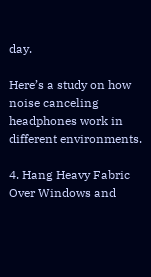day.

Here’s a study on how noise canceling headphones work in different environments.

4. Hang Heavy Fabric Over Windows and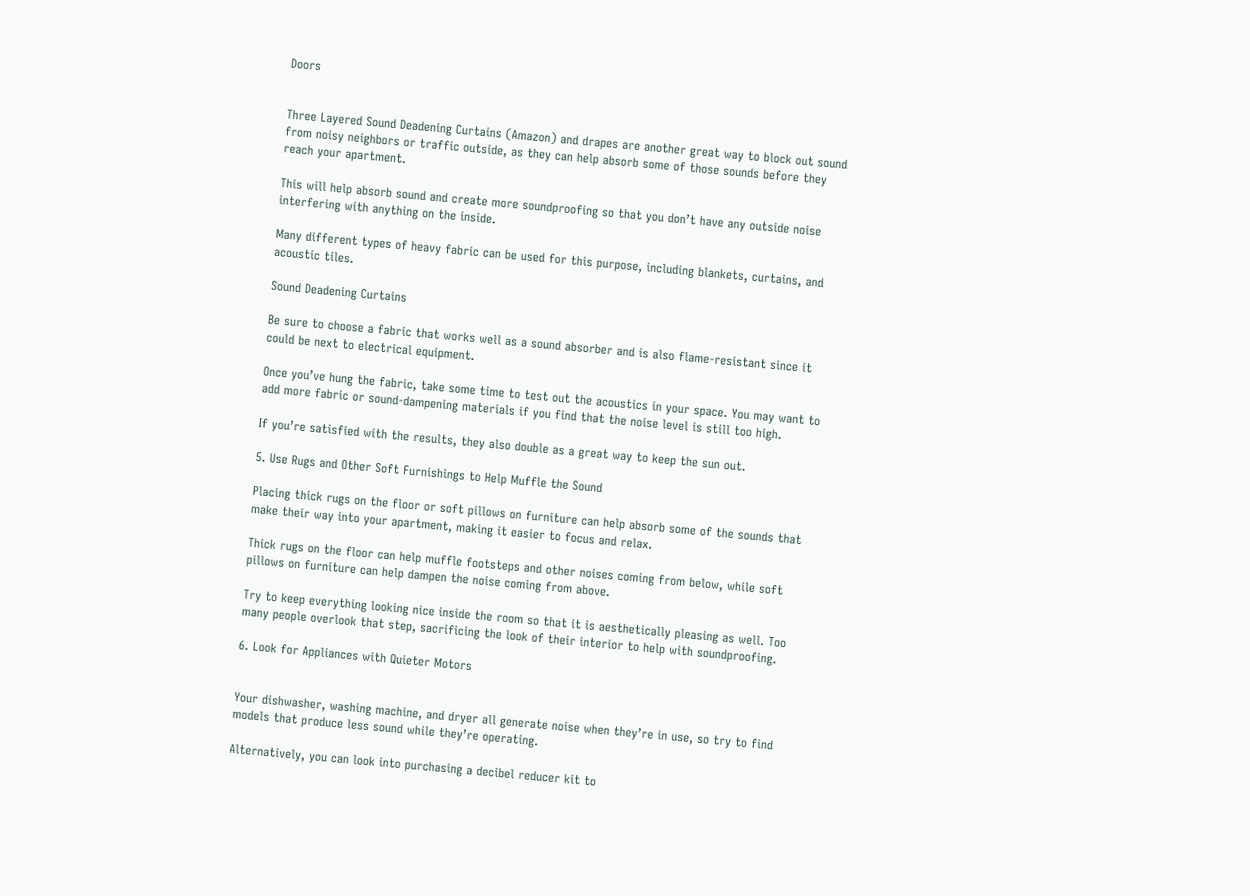Doors


Three Layered Sound Deadening Curtains (Amazon) and drapes are another great way to block out sound from noisy neighbors or traffic outside, as they can help absorb some of those sounds before they reach your apartment.

This will help absorb sound and create more soundproofing so that you don’t have any outside noise interfering with anything on the inside.

Many different types of heavy fabric can be used for this purpose, including blankets, curtains, and acoustic tiles.

Sound Deadening Curtains

Be sure to choose a fabric that works well as a sound absorber and is also flame-resistant since it could be next to electrical equipment.

Once you’ve hung the fabric, take some time to test out the acoustics in your space. You may want to add more fabric or sound-dampening materials if you find that the noise level is still too high.

If you’re satisfied with the results, they also double as a great way to keep the sun out.

5. Use Rugs and Other Soft Furnishings to Help Muffle the Sound

Placing thick rugs on the floor or soft pillows on furniture can help absorb some of the sounds that make their way into your apartment, making it easier to focus and relax.

Thick rugs on the floor can help muffle footsteps and other noises coming from below, while soft pillows on furniture can help dampen the noise coming from above.

Try to keep everything looking nice inside the room so that it is aesthetically pleasing as well. Too many people overlook that step, sacrificing the look of their interior to help with soundproofing.

6. Look for Appliances with Quieter Motors


Your dishwasher, washing machine, and dryer all generate noise when they’re in use, so try to find models that produce less sound while they’re operating.

Alternatively, you can look into purchasing a decibel reducer kit to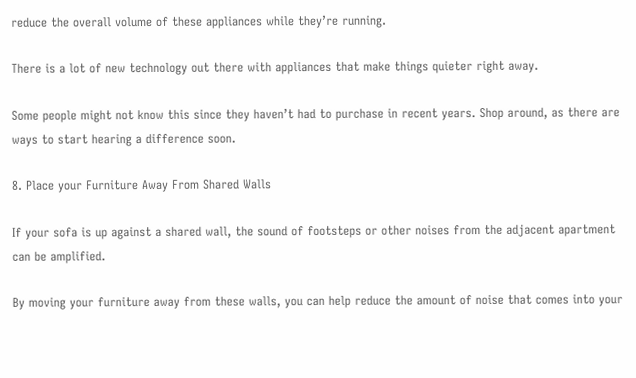reduce the overall volume of these appliances while they’re running.

There is a lot of new technology out there with appliances that make things quieter right away.

Some people might not know this since they haven’t had to purchase in recent years. Shop around, as there are ways to start hearing a difference soon.

8. Place your Furniture Away From Shared Walls

If your sofa is up against a shared wall, the sound of footsteps or other noises from the adjacent apartment can be amplified.

By moving your furniture away from these walls, you can help reduce the amount of noise that comes into your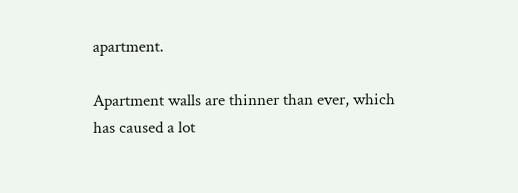apartment.

Apartment walls are thinner than ever, which has caused a lot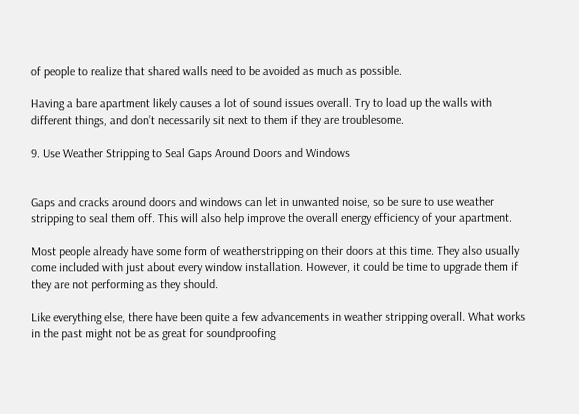of people to realize that shared walls need to be avoided as much as possible.

Having a bare apartment likely causes a lot of sound issues overall. Try to load up the walls with different things, and don’t necessarily sit next to them if they are troublesome.

9. Use Weather Stripping to Seal Gaps Around Doors and Windows


Gaps and cracks around doors and windows can let in unwanted noise, so be sure to use weather stripping to seal them off. This will also help improve the overall energy efficiency of your apartment.

Most people already have some form of weatherstripping on their doors at this time. They also usually come included with just about every window installation. However, it could be time to upgrade them if they are not performing as they should.

Like everything else, there have been quite a few advancements in weather stripping overall. What works in the past might not be as great for soundproofing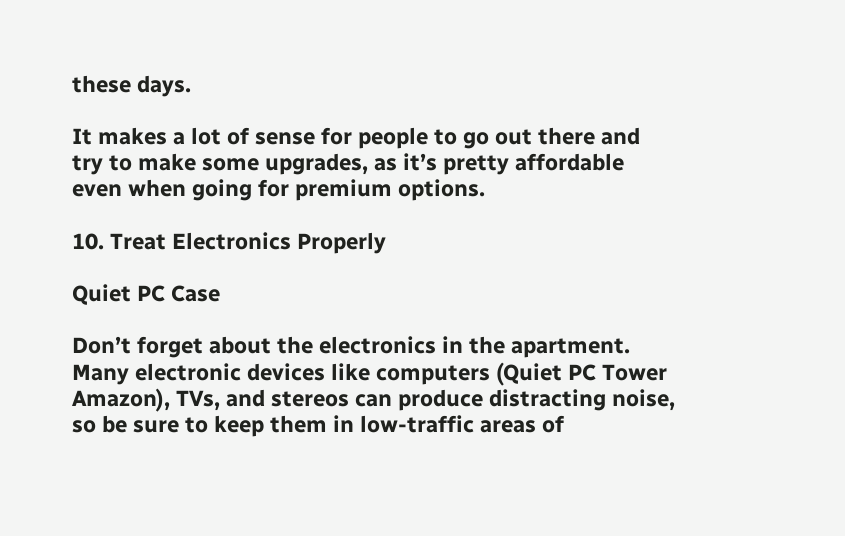these days.

It makes a lot of sense for people to go out there and try to make some upgrades, as it’s pretty affordable even when going for premium options.

10. Treat Electronics Properly

Quiet PC Case

Don’t forget about the electronics in the apartment. Many electronic devices like computers (Quiet PC Tower Amazon), TVs, and stereos can produce distracting noise, so be sure to keep them in low-traffic areas of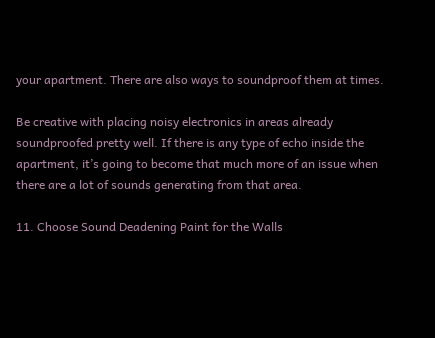your apartment. There are also ways to soundproof them at times.

Be creative with placing noisy electronics in areas already soundproofed pretty well. If there is any type of echo inside the apartment, it’s going to become that much more of an issue when there are a lot of sounds generating from that area.

11. Choose Sound Deadening Paint for the Walls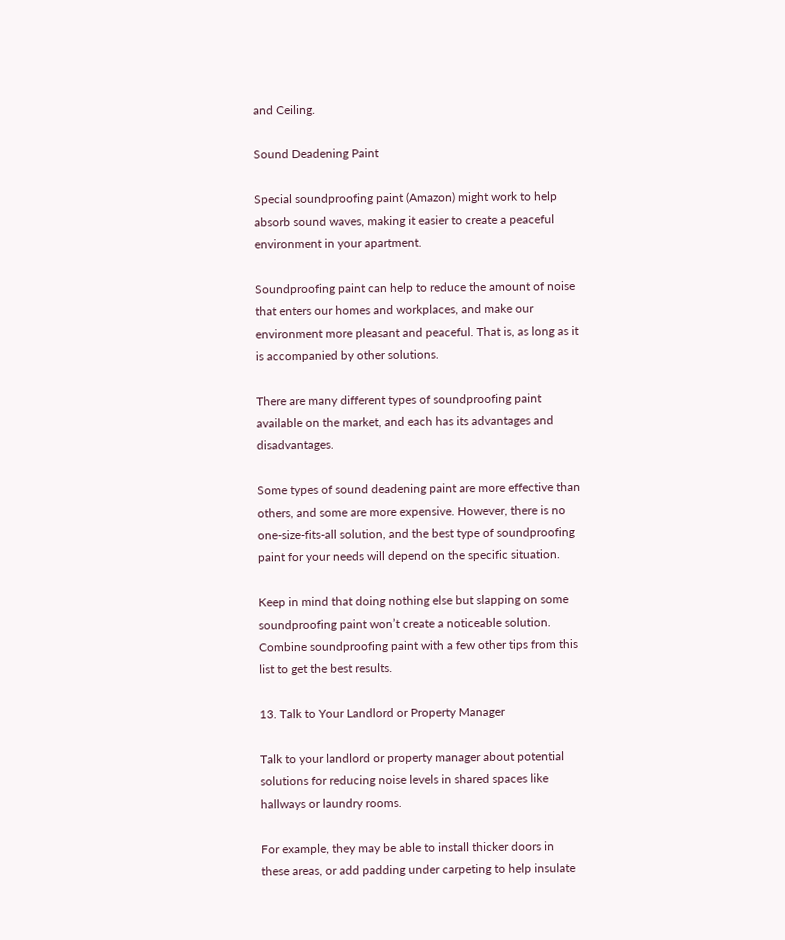and Ceiling.

Sound Deadening Paint

Special soundproofing paint (Amazon) might work to help absorb sound waves, making it easier to create a peaceful environment in your apartment.

Soundproofing paint can help to reduce the amount of noise that enters our homes and workplaces, and make our environment more pleasant and peaceful. That is, as long as it is accompanied by other solutions.

There are many different types of soundproofing paint available on the market, and each has its advantages and disadvantages.

Some types of sound deadening paint are more effective than others, and some are more expensive. However, there is no one-size-fits-all solution, and the best type of soundproofing paint for your needs will depend on the specific situation.

Keep in mind that doing nothing else but slapping on some soundproofing paint won’t create a noticeable solution. Combine soundproofing paint with a few other tips from this list to get the best results.

13. Talk to Your Landlord or Property Manager

Talk to your landlord or property manager about potential solutions for reducing noise levels in shared spaces like hallways or laundry rooms.

For example, they may be able to install thicker doors in these areas, or add padding under carpeting to help insulate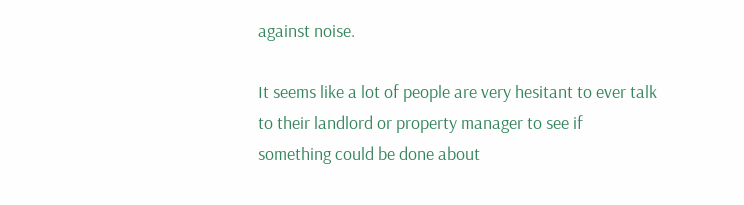against noise.

It seems like a lot of people are very hesitant to ever talk to their landlord or property manager to see if something could be done about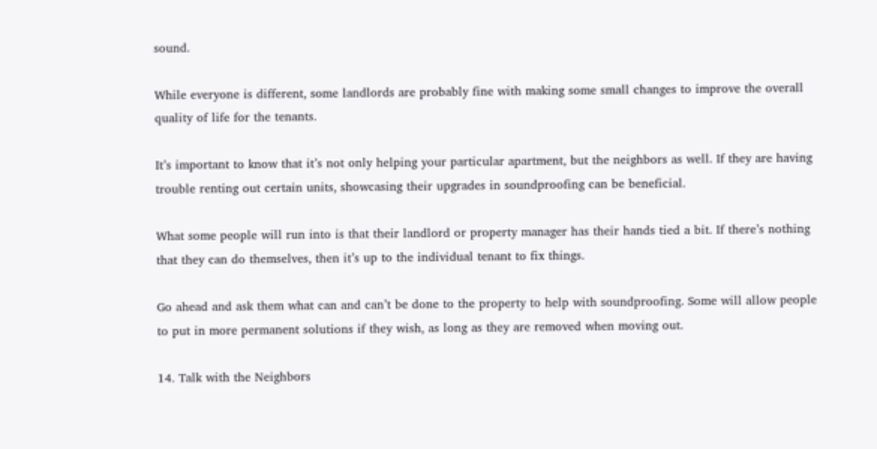sound.

While everyone is different, some landlords are probably fine with making some small changes to improve the overall quality of life for the tenants.

It’s important to know that it’s not only helping your particular apartment, but the neighbors as well. If they are having trouble renting out certain units, showcasing their upgrades in soundproofing can be beneficial.

What some people will run into is that their landlord or property manager has their hands tied a bit. If there’s nothing that they can do themselves, then it’s up to the individual tenant to fix things.

Go ahead and ask them what can and can’t be done to the property to help with soundproofing. Some will allow people to put in more permanent solutions if they wish, as long as they are removed when moving out.

14. Talk with the Neighbors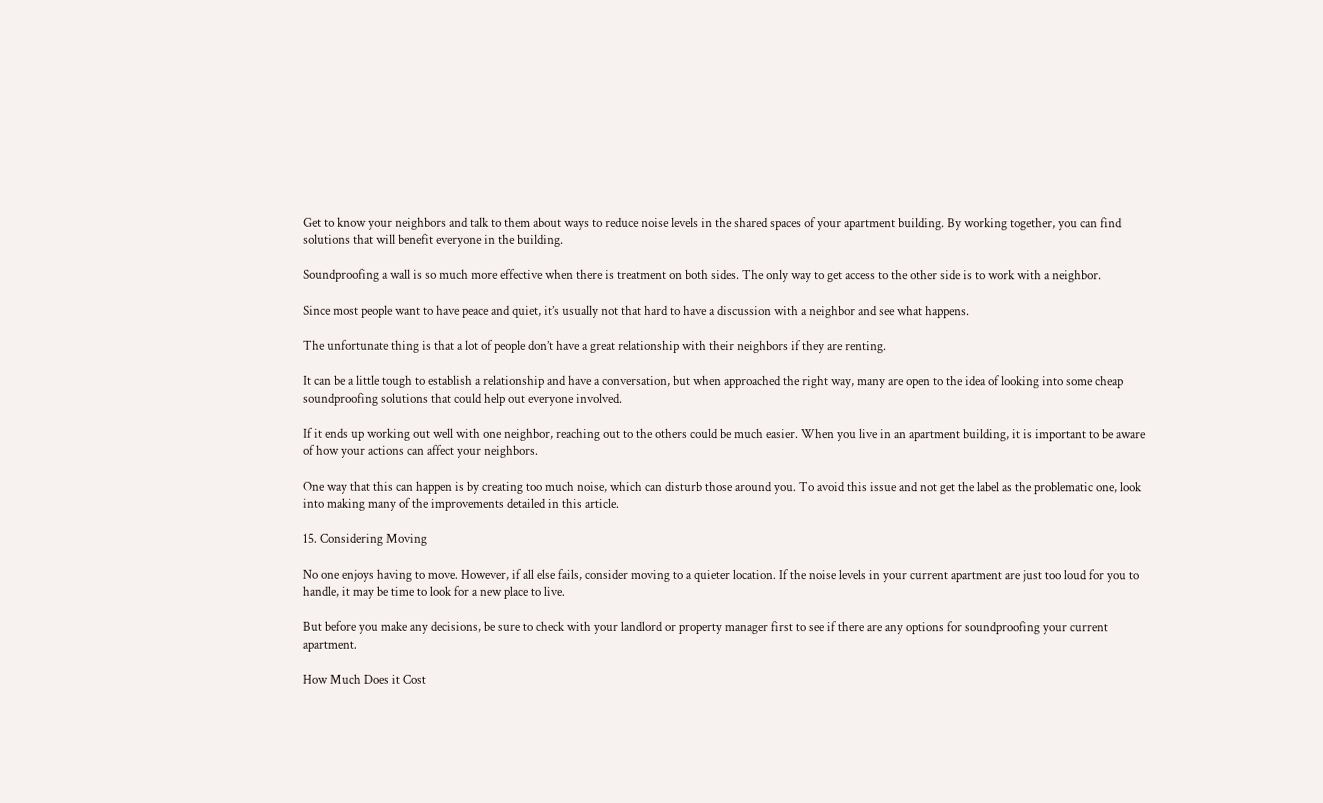Get to know your neighbors and talk to them about ways to reduce noise levels in the shared spaces of your apartment building. By working together, you can find solutions that will benefit everyone in the building.

Soundproofing a wall is so much more effective when there is treatment on both sides. The only way to get access to the other side is to work with a neighbor.

Since most people want to have peace and quiet, it’s usually not that hard to have a discussion with a neighbor and see what happens.

The unfortunate thing is that a lot of people don’t have a great relationship with their neighbors if they are renting.

It can be a little tough to establish a relationship and have a conversation, but when approached the right way, many are open to the idea of looking into some cheap soundproofing solutions that could help out everyone involved.

If it ends up working out well with one neighbor, reaching out to the others could be much easier. When you live in an apartment building, it is important to be aware of how your actions can affect your neighbors.

One way that this can happen is by creating too much noise, which can disturb those around you. To avoid this issue and not get the label as the problematic one, look into making many of the improvements detailed in this article.

15. Considering Moving

No one enjoys having to move. However, if all else fails, consider moving to a quieter location. If the noise levels in your current apartment are just too loud for you to handle, it may be time to look for a new place to live.

But before you make any decisions, be sure to check with your landlord or property manager first to see if there are any options for soundproofing your current apartment.

How Much Does it Cost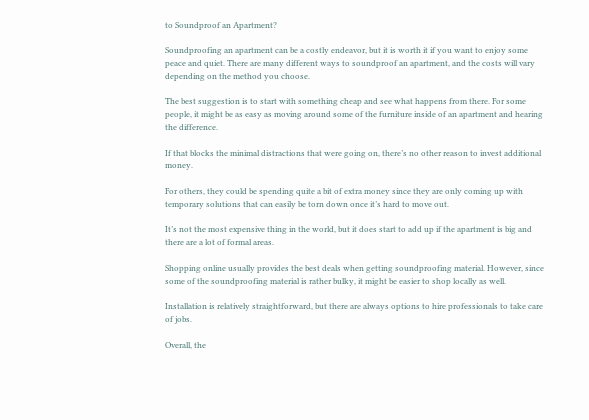to Soundproof an Apartment?

Soundproofing an apartment can be a costly endeavor, but it is worth it if you want to enjoy some peace and quiet. There are many different ways to soundproof an apartment, and the costs will vary depending on the method you choose.

The best suggestion is to start with something cheap and see what happens from there. For some people, it might be as easy as moving around some of the furniture inside of an apartment and hearing the difference.

If that blocks the minimal distractions that were going on, there’s no other reason to invest additional money.

For others, they could be spending quite a bit of extra money since they are only coming up with temporary solutions that can easily be torn down once it’s hard to move out.

It’s not the most expensive thing in the world, but it does start to add up if the apartment is big and there are a lot of formal areas.

Shopping online usually provides the best deals when getting soundproofing material. However, since some of the soundproofing material is rather bulky, it might be easier to shop locally as well.

Installation is relatively straightforward, but there are always options to hire professionals to take care of jobs.

Overall, the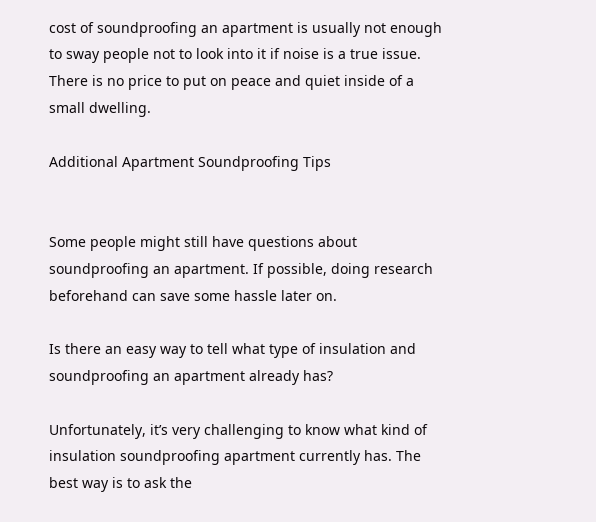cost of soundproofing an apartment is usually not enough to sway people not to look into it if noise is a true issue. There is no price to put on peace and quiet inside of a small dwelling.

Additional Apartment Soundproofing Tips


Some people might still have questions about soundproofing an apartment. If possible, doing research beforehand can save some hassle later on.

Is there an easy way to tell what type of insulation and soundproofing an apartment already has?

Unfortunately, it’s very challenging to know what kind of insulation soundproofing apartment currently has. The best way is to ask the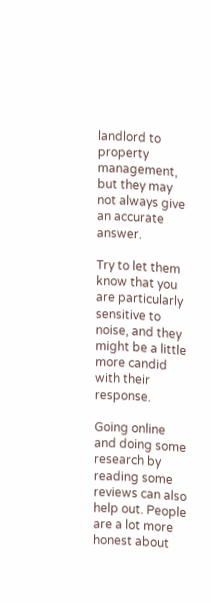landlord to property management, but they may not always give an accurate answer.

Try to let them know that you are particularly sensitive to noise, and they might be a little more candid with their response.

Going online and doing some research by reading some reviews can also help out. People are a lot more honest about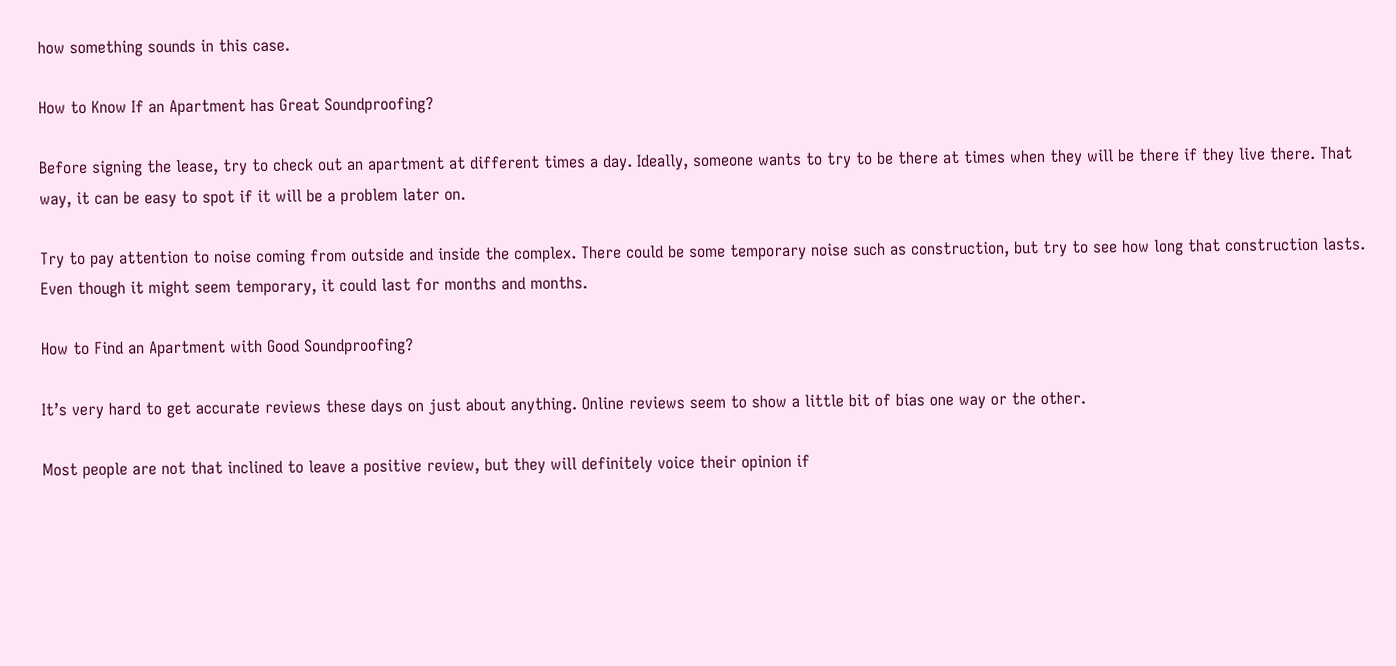how something sounds in this case.

How to Know If an Apartment has Great Soundproofing?

Before signing the lease, try to check out an apartment at different times a day. Ideally, someone wants to try to be there at times when they will be there if they live there. That way, it can be easy to spot if it will be a problem later on.

Try to pay attention to noise coming from outside and inside the complex. There could be some temporary noise such as construction, but try to see how long that construction lasts. Even though it might seem temporary, it could last for months and months.

How to Find an Apartment with Good Soundproofing?

It’s very hard to get accurate reviews these days on just about anything. Online reviews seem to show a little bit of bias one way or the other.

Most people are not that inclined to leave a positive review, but they will definitely voice their opinion if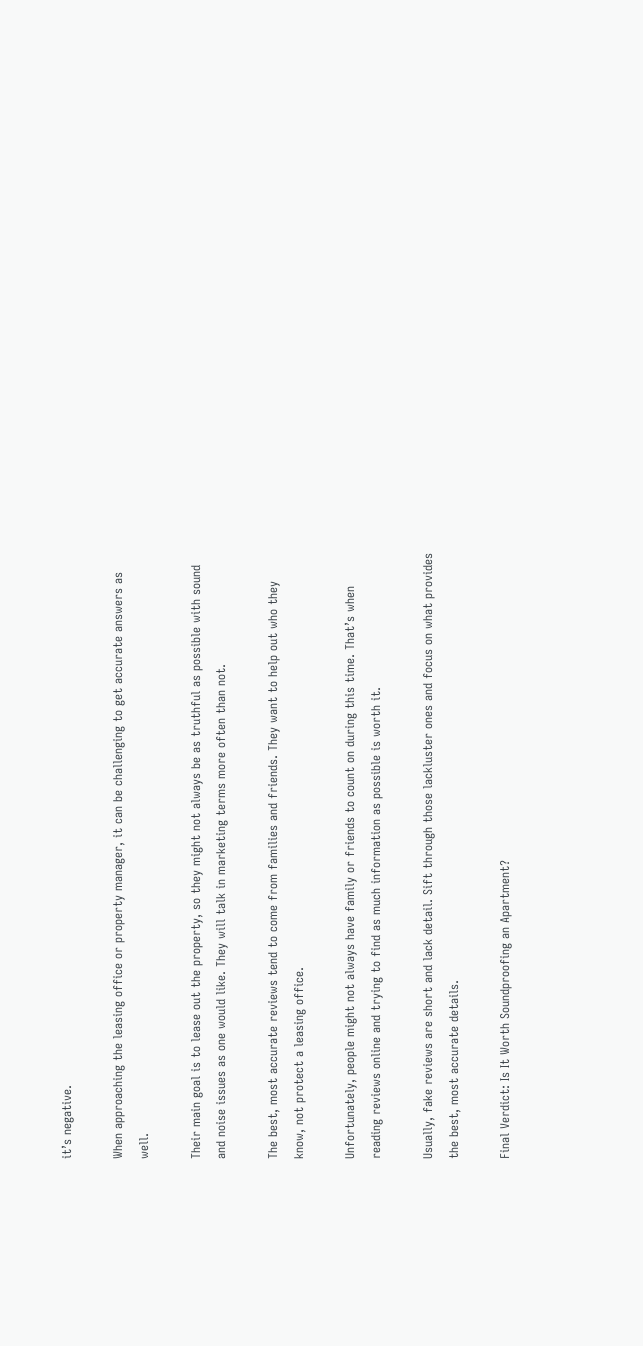it’s negative.

When approaching the leasing office or property manager, it can be challenging to get accurate answers as well.

Their main goal is to lease out the property, so they might not always be as truthful as possible with sound and noise issues as one would like. They will talk in marketing terms more often than not.

The best, most accurate reviews tend to come from families and friends. They want to help out who they know, not protect a leasing office.

Unfortunately, people might not always have family or friends to count on during this time. That’s when reading reviews online and trying to find as much information as possible is worth it.

Usually, fake reviews are short and lack detail. Sift through those lackluster ones and focus on what provides the best, most accurate details.

Final Verdict: Is It Worth Soundproofing an Apartment?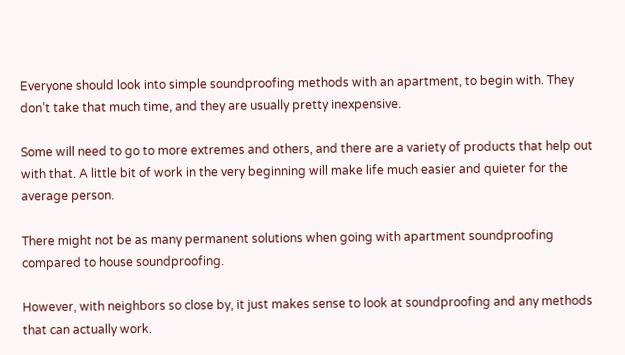Everyone should look into simple soundproofing methods with an apartment, to begin with. They don’t take that much time, and they are usually pretty inexpensive.

Some will need to go to more extremes and others, and there are a variety of products that help out with that. A little bit of work in the very beginning will make life much easier and quieter for the average person.

There might not be as many permanent solutions when going with apartment soundproofing compared to house soundproofing.

However, with neighbors so close by, it just makes sense to look at soundproofing and any methods that can actually work.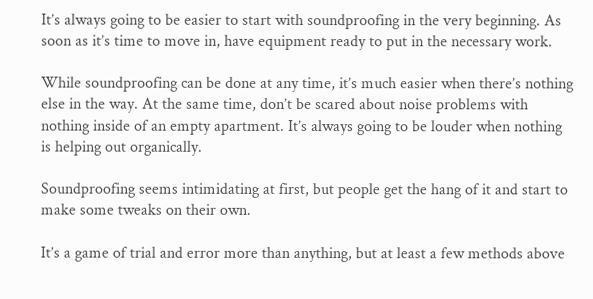It’s always going to be easier to start with soundproofing in the very beginning. As soon as it’s time to move in, have equipment ready to put in the necessary work.

While soundproofing can be done at any time, it’s much easier when there’s nothing else in the way. At the same time, don’t be scared about noise problems with nothing inside of an empty apartment. It’s always going to be louder when nothing is helping out organically.

Soundproofing seems intimidating at first, but people get the hang of it and start to make some tweaks on their own.

It’s a game of trial and error more than anything, but at least a few methods above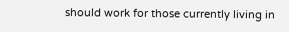should work for those currently living in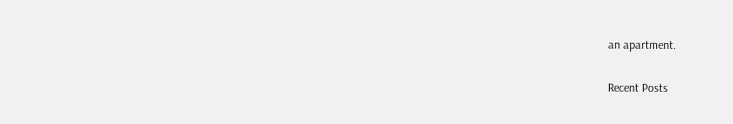an apartment.

Recent Posts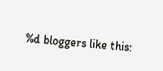%d bloggers like this: